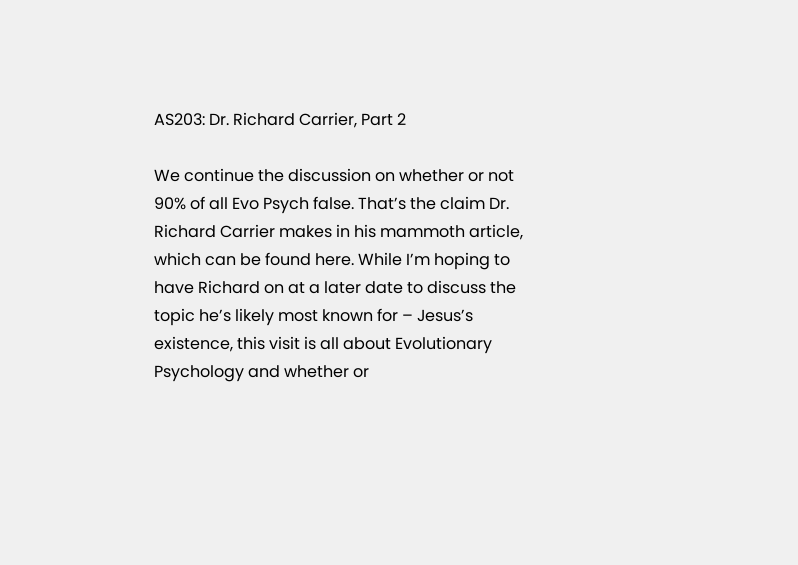AS203: Dr. Richard Carrier, Part 2

We continue the discussion on whether or not 90% of all Evo Psych false. That’s the claim Dr. Richard Carrier makes in his mammoth article, which can be found here. While I’m hoping to have Richard on at a later date to discuss the topic he’s likely most known for – Jesus’s existence, this visit is all about Evolutionary Psychology and whether or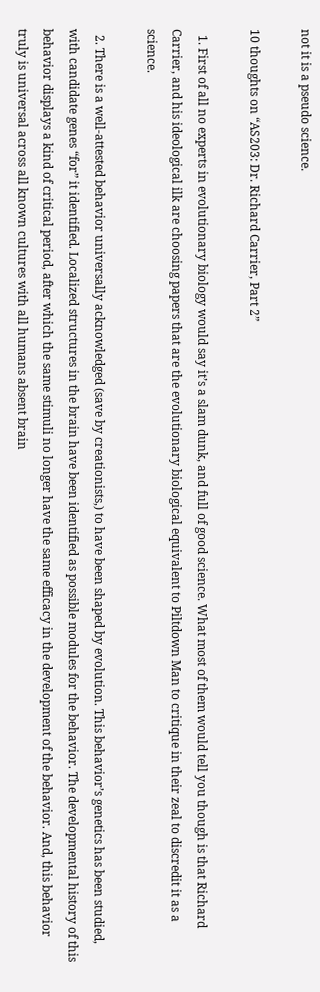not it is a pseudo science.

10 thoughts on “AS203: Dr. Richard Carrier, Part 2”

  1. First of all no experts in evolutionary biology would say it’s a slam dunk, and full of good science. What most of them would tell you though is that Richard Carrier, and his ideological ilk are choosing papers that are the evolutionary biological equivalent to Piltdown Man to critique in their zeal to discredit it as a science.

  2. There is a well-attested behavior universally acknowledged (save by creationists,) to have been shaped by evolution. This behavior’s genetics has been studied, with candidate genes “for” it identified. Localized structures in the brain have been identified as possible modules for the behavior. The developmental history of this behavior displays a kind of critical period, after which the same stimuli no longer have the same efficacy in the development of the behavior. And, this behavior truly is universal across all known cultures with all humans absent brain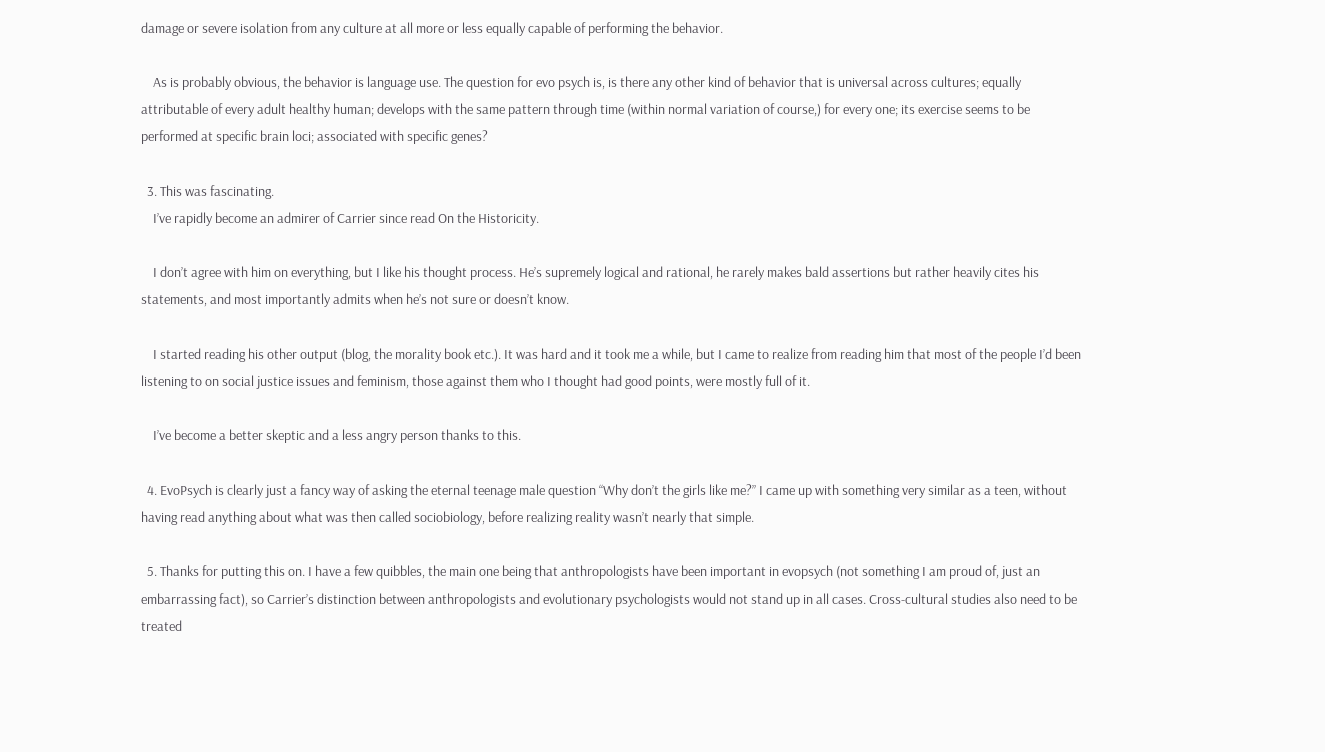damage or severe isolation from any culture at all more or less equally capable of performing the behavior.

    As is probably obvious, the behavior is language use. The question for evo psych is, is there any other kind of behavior that is universal across cultures; equally attributable of every adult healthy human; develops with the same pattern through time (within normal variation of course,) for every one; its exercise seems to be performed at specific brain loci; associated with specific genes?

  3. This was fascinating.
    I’ve rapidly become an admirer of Carrier since read On the Historicity.

    I don’t agree with him on everything, but I like his thought process. He’s supremely logical and rational, he rarely makes bald assertions but rather heavily cites his statements, and most importantly admits when he’s not sure or doesn’t know.

    I started reading his other output (blog, the morality book etc.). It was hard and it took me a while, but I came to realize from reading him that most of the people I’d been listening to on social justice issues and feminism, those against them who I thought had good points, were mostly full of it.

    I’ve become a better skeptic and a less angry person thanks to this.

  4. EvoPsych is clearly just a fancy way of asking the eternal teenage male question “Why don’t the girls like me?” I came up with something very similar as a teen, without having read anything about what was then called sociobiology, before realizing reality wasn’t nearly that simple.

  5. Thanks for putting this on. I have a few quibbles, the main one being that anthropologists have been important in evopsych (not something I am proud of, just an embarrassing fact), so Carrier’s distinction between anthropologists and evolutionary psychologists would not stand up in all cases. Cross-cultural studies also need to be treated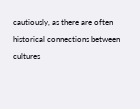cautiously, as there are often historical connections between cultures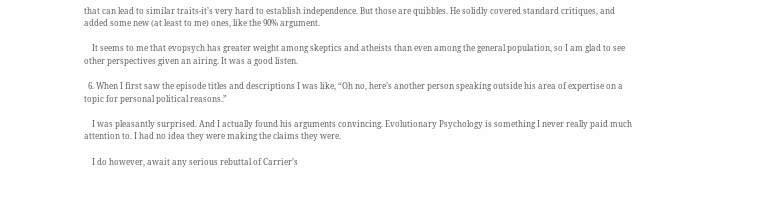that can lead to similar traits-it’s very hard to establish independence. But those are quibbles. He solidly covered standard critiques, and added some new (at least to me) ones, like the 90% argument.

    It seems to me that evopsych has greater weight among skeptics and atheists than even among the general population, so I am glad to see other perspectives given an airing. It was a good listen.

  6. When I first saw the episode titles and descriptions I was like, “Oh no, here’s another person speaking outside his area of expertise on a topic for personal political reasons.”

    I was pleasantly surprised. And I actually found his arguments convincing. Evolutionary Psychology is something I never really paid much attention to. I had no idea they were making the claims they were.

    I do however, await any serious rebuttal of Carrier’s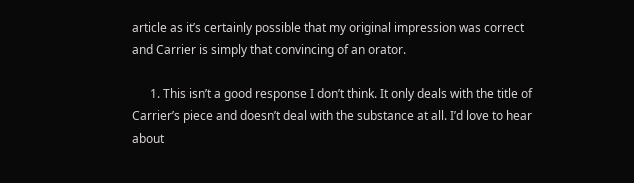article as it’s certainly possible that my original impression was correct and Carrier is simply that convincing of an orator.

      1. This isn’t a good response I don’t think. It only deals with the title of Carrier’s piece and doesn’t deal with the substance at all. I’d love to hear about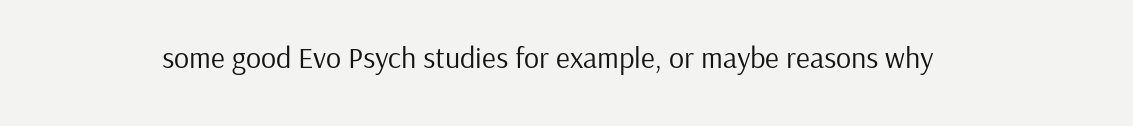some good Evo Psych studies for example, or maybe reasons why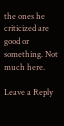the ones he criticized are good or something. Not much here.

Leave a Reply